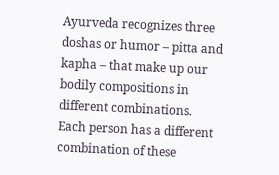Ayurveda recognizes three doshas or humor – pitta and kapha – that make up our bodily compositions in different combinations. Each person has a different combination of these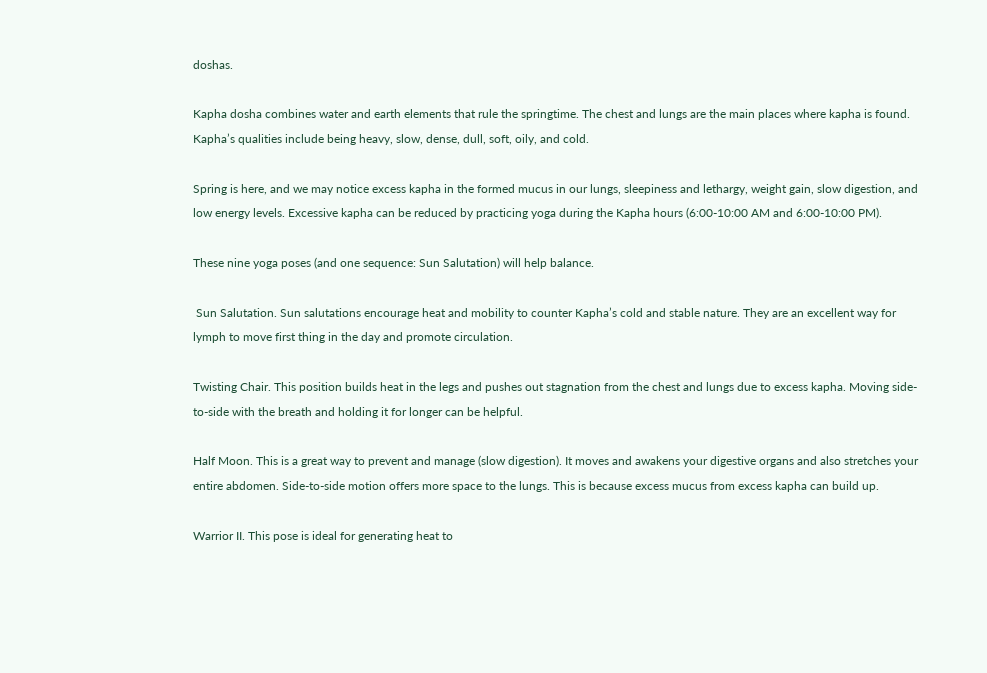doshas.

Kapha dosha combines water and earth elements that rule the springtime. The chest and lungs are the main places where kapha is found. Kapha’s qualities include being heavy, slow, dense, dull, soft, oily, and cold.

Spring is here, and we may notice excess kapha in the formed mucus in our lungs, sleepiness and lethargy, weight gain, slow digestion, and low energy levels. Excessive kapha can be reduced by practicing yoga during the Kapha hours (6:00-10:00 AM and 6:00-10:00 PM).

These nine yoga poses (and one sequence: Sun Salutation) will help balance.

 Sun Salutation. Sun salutations encourage heat and mobility to counter Kapha’s cold and stable nature. They are an excellent way for lymph to move first thing in the day and promote circulation.

Twisting Chair. This position builds heat in the legs and pushes out stagnation from the chest and lungs due to excess kapha. Moving side-to-side with the breath and holding it for longer can be helpful.

Half Moon. This is a great way to prevent and manage (slow digestion). It moves and awakens your digestive organs and also stretches your entire abdomen. Side-to-side motion offers more space to the lungs. This is because excess mucus from excess kapha can build up.

Warrior II. This pose is ideal for generating heat to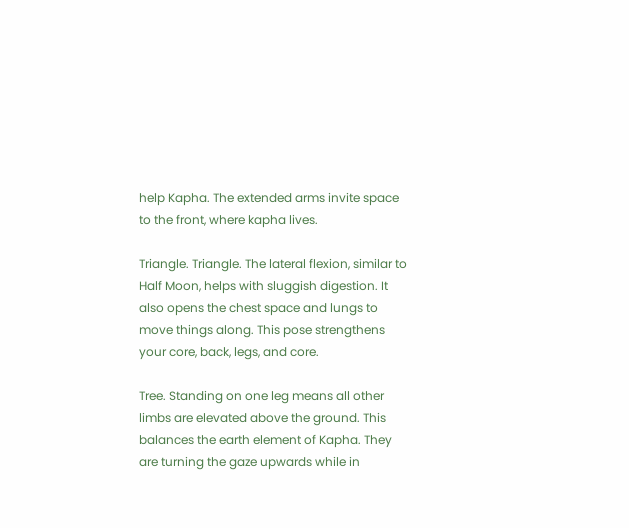help Kapha. The extended arms invite space to the front, where kapha lives.

Triangle. Triangle. The lateral flexion, similar to Half Moon, helps with sluggish digestion. It also opens the chest space and lungs to move things along. This pose strengthens your core, back, legs, and core.

Tree. Standing on one leg means all other limbs are elevated above the ground. This balances the earth element of Kapha. They are turning the gaze upwards while in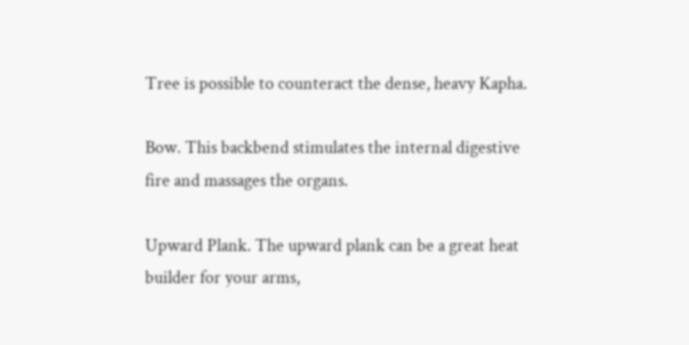Tree is possible to counteract the dense, heavy Kapha.

Bow. This backbend stimulates the internal digestive fire and massages the organs.

Upward Plank. The upward plank can be a great heat builder for your arms,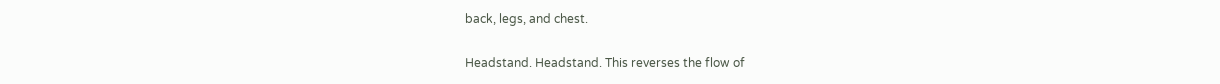back, legs, and chest.

Headstand. Headstand. This reverses the flow of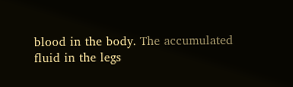blood in the body. The accumulated fluid in the legs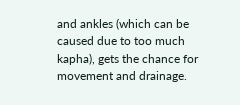and ankles (which can be caused due to too much kapha), gets the chance for movement and drainage.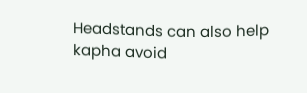Headstands can also help kapha avoid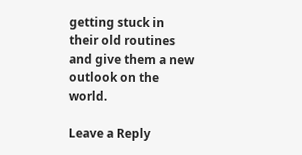getting stuck in their old routines and give them a new outlook on the world.

Leave a Reply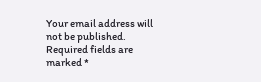Your email address will not be published. Required fields are marked *